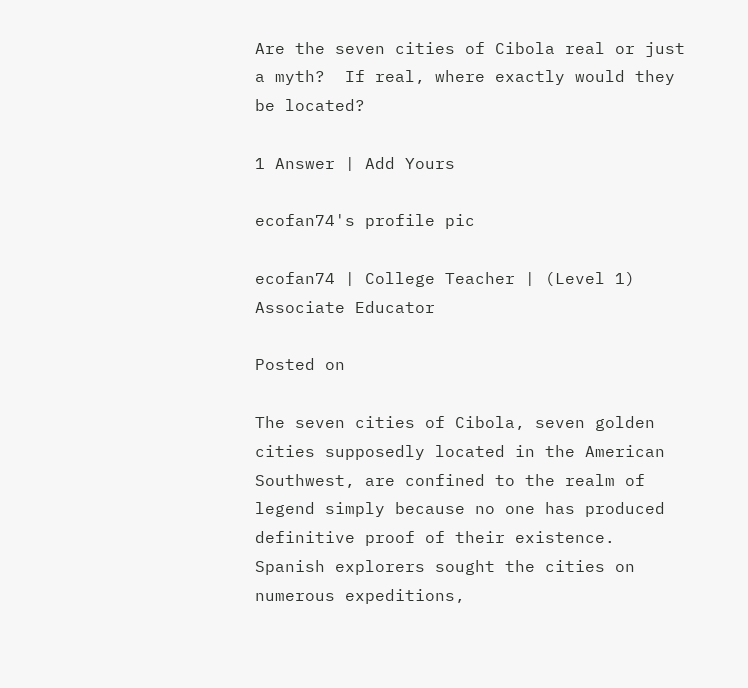Are the seven cities of Cibola real or just a myth?  If real, where exactly would they be located?

1 Answer | Add Yours

ecofan74's profile pic

ecofan74 | College Teacher | (Level 1) Associate Educator

Posted on

The seven cities of Cibola, seven golden cities supposedly located in the American Southwest, are confined to the realm of legend simply because no one has produced definitive proof of their existence.  Spanish explorers sought the cities on numerous expeditions,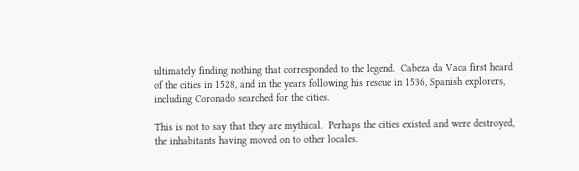ultimately finding nothing that corresponded to the legend.  Cabeza da Vaca first heard of the cities in 1528, and in the years following his rescue in 1536, Spanish explorers, including Coronado searched for the cities.

This is not to say that they are mythical.  Perhaps the cities existed and were destroyed, the inhabitants having moved on to other locales.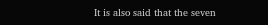It is also said that the seven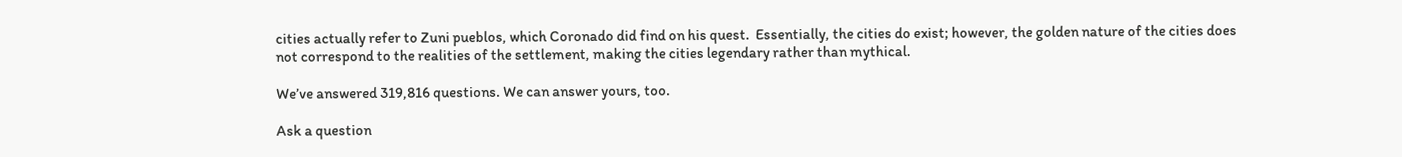cities actually refer to Zuni pueblos, which Coronado did find on his quest.  Essentially, the cities do exist; however, the golden nature of the cities does not correspond to the realities of the settlement, making the cities legendary rather than mythical.

We’ve answered 319,816 questions. We can answer yours, too.

Ask a question